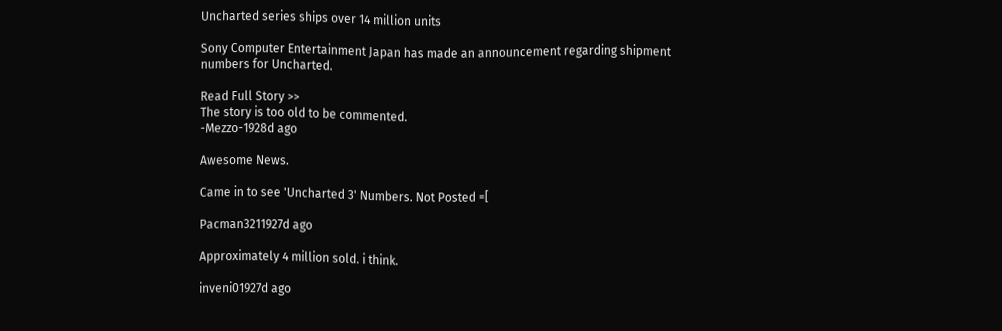Uncharted series ships over 14 million units

Sony Computer Entertainment Japan has made an announcement regarding shipment numbers for Uncharted.

Read Full Story >>
The story is too old to be commented.
-Mezzo-1928d ago

Awesome News.

Came in to see 'Uncharted 3' Numbers. Not Posted =[

Pacman3211927d ago

Approximately 4 million sold. i think.

inveni01927d ago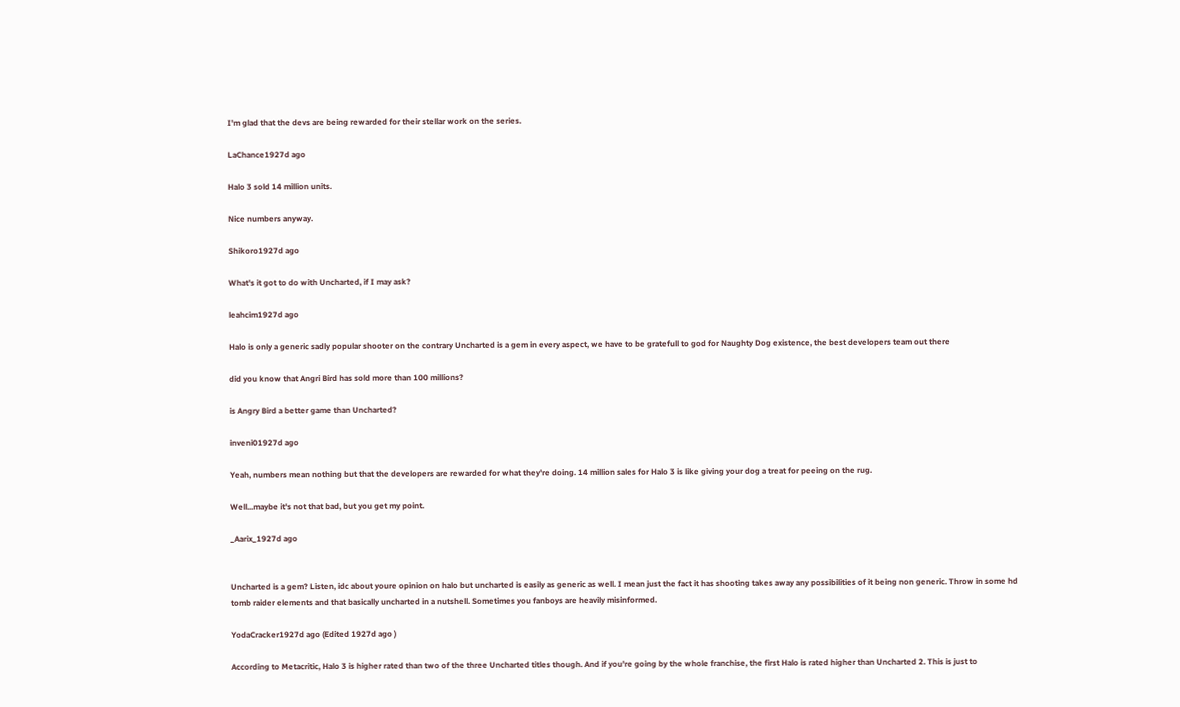I'm glad that the devs are being rewarded for their stellar work on the series.

LaChance1927d ago

Halo 3 sold 14 million units.

Nice numbers anyway.

Shikoro1927d ago

What's it got to do with Uncharted, if I may ask?

leahcim1927d ago

Halo is only a generic sadly popular shooter on the contrary Uncharted is a gem in every aspect, we have to be gratefull to god for Naughty Dog existence, the best developers team out there

did you know that Angri Bird has sold more than 100 millions?

is Angry Bird a better game than Uncharted?

inveni01927d ago

Yeah, numbers mean nothing but that the developers are rewarded for what they're doing. 14 million sales for Halo 3 is like giving your dog a treat for peeing on the rug.

Well...maybe it's not that bad, but you get my point.

_Aarix_1927d ago


Uncharted is a gem? Listen, idc about youre opinion on halo but uncharted is easily as generic as well. I mean just the fact it has shooting takes away any possibilities of it being non generic. Throw in some hd tomb raider elements and that basically uncharted in a nutshell. Sometimes you fanboys are heavily misinformed.

YodaCracker1927d ago (Edited 1927d ago )

According to Metacritic, Halo 3 is higher rated than two of the three Uncharted titles though. And if you're going by the whole franchise, the first Halo is rated higher than Uncharted 2. This is just to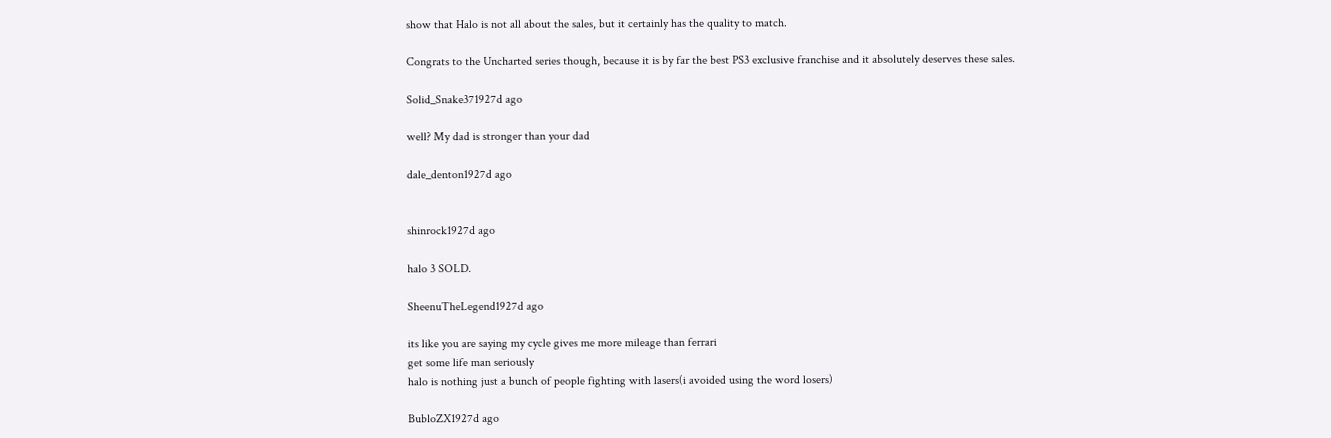show that Halo is not all about the sales, but it certainly has the quality to match.

Congrats to the Uncharted series though, because it is by far the best PS3 exclusive franchise and it absolutely deserves these sales.

Solid_Snake371927d ago

well? My dad is stronger than your dad

dale_denton1927d ago


shinrock1927d ago

halo 3 SOLD.

SheenuTheLegend1927d ago

its like you are saying my cycle gives me more mileage than ferrari
get some life man seriously
halo is nothing just a bunch of people fighting with lasers(i avoided using the word losers)

BubloZX1927d ago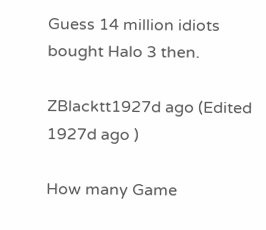Guess 14 million idiots bought Halo 3 then.

ZBlacktt1927d ago (Edited 1927d ago )

How many Game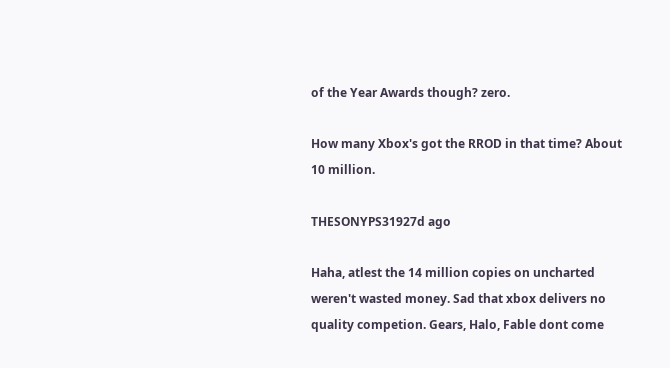of the Year Awards though? zero.

How many Xbox's got the RROD in that time? About 10 million.

THESONYPS31927d ago

Haha, atlest the 14 million copies on uncharted weren't wasted money. Sad that xbox delivers no quality competion. Gears, Halo, Fable dont come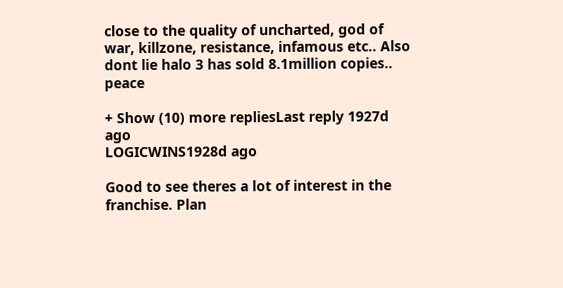close to the quality of uncharted, god of war, killzone, resistance, infamous etc.. Also dont lie halo 3 has sold 8.1million copies.. peace

+ Show (10) more repliesLast reply 1927d ago
LOGICWINS1928d ago

Good to see theres a lot of interest in the franchise. Plan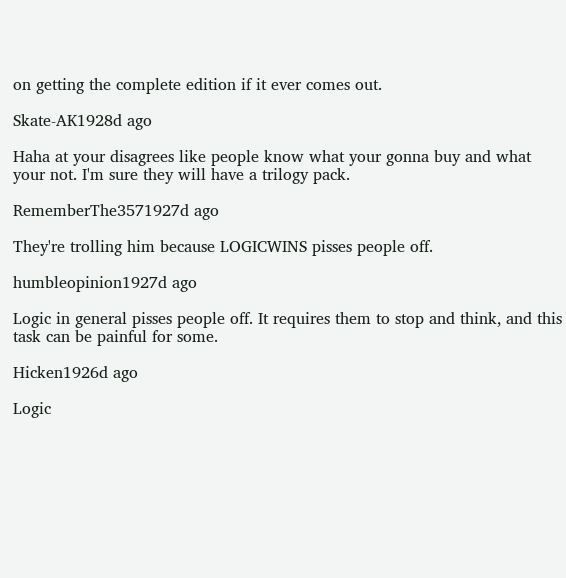on getting the complete edition if it ever comes out.

Skate-AK1928d ago

Haha at your disagrees like people know what your gonna buy and what your not. I'm sure they will have a trilogy pack.

RememberThe3571927d ago

They're trolling him because LOGICWINS pisses people off.

humbleopinion1927d ago

Logic in general pisses people off. It requires them to stop and think, and this task can be painful for some.

Hicken1926d ago

Logic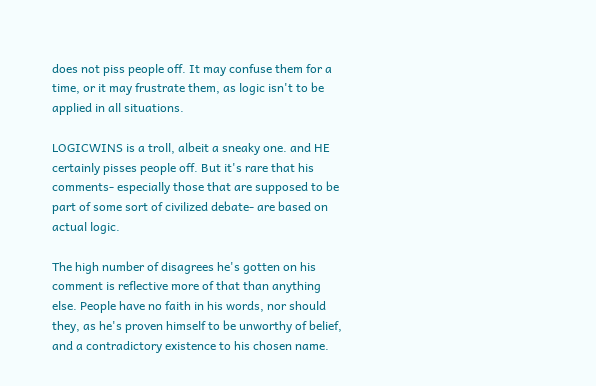does not piss people off. It may confuse them for a time, or it may frustrate them, as logic isn't to be applied in all situations.

LOGICWINS is a troll, albeit a sneaky one. and HE certainly pisses people off. But it's rare that his comments- especially those that are supposed to be part of some sort of civilized debate- are based on actual logic.

The high number of disagrees he's gotten on his comment is reflective more of that than anything else. People have no faith in his words, nor should they, as he's proven himself to be unworthy of belief, and a contradictory existence to his chosen name.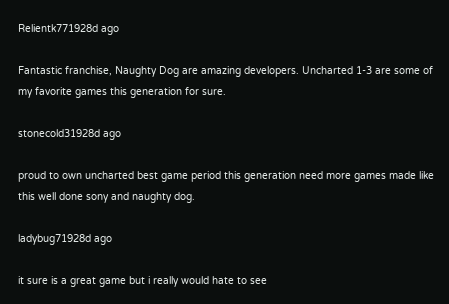Relientk771928d ago

Fantastic franchise, Naughty Dog are amazing developers. Uncharted 1-3 are some of my favorite games this generation for sure.

stonecold31928d ago

proud to own uncharted best game period this generation need more games made like this well done sony and naughty dog.

ladybug71928d ago

it sure is a great game but i really would hate to see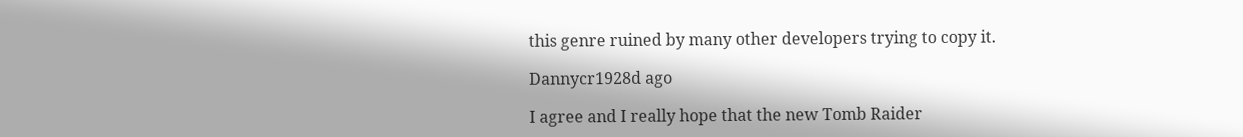this genre ruined by many other developers trying to copy it.

Dannycr1928d ago

I agree and I really hope that the new Tomb Raider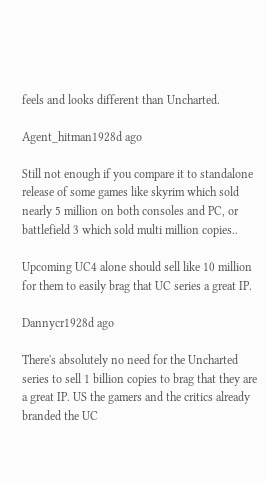feels and looks different than Uncharted.

Agent_hitman1928d ago

Still not enough if you compare it to standalone release of some games like skyrim which sold nearly 5 million on both consoles and PC, or battlefield 3 which sold multi million copies..

Upcoming UC4 alone should sell like 10 million for them to easily brag that UC series a great IP.

Dannycr1928d ago

There's absolutely no need for the Uncharted series to sell 1 billion copies to brag that they are a great IP. US the gamers and the critics already branded the UC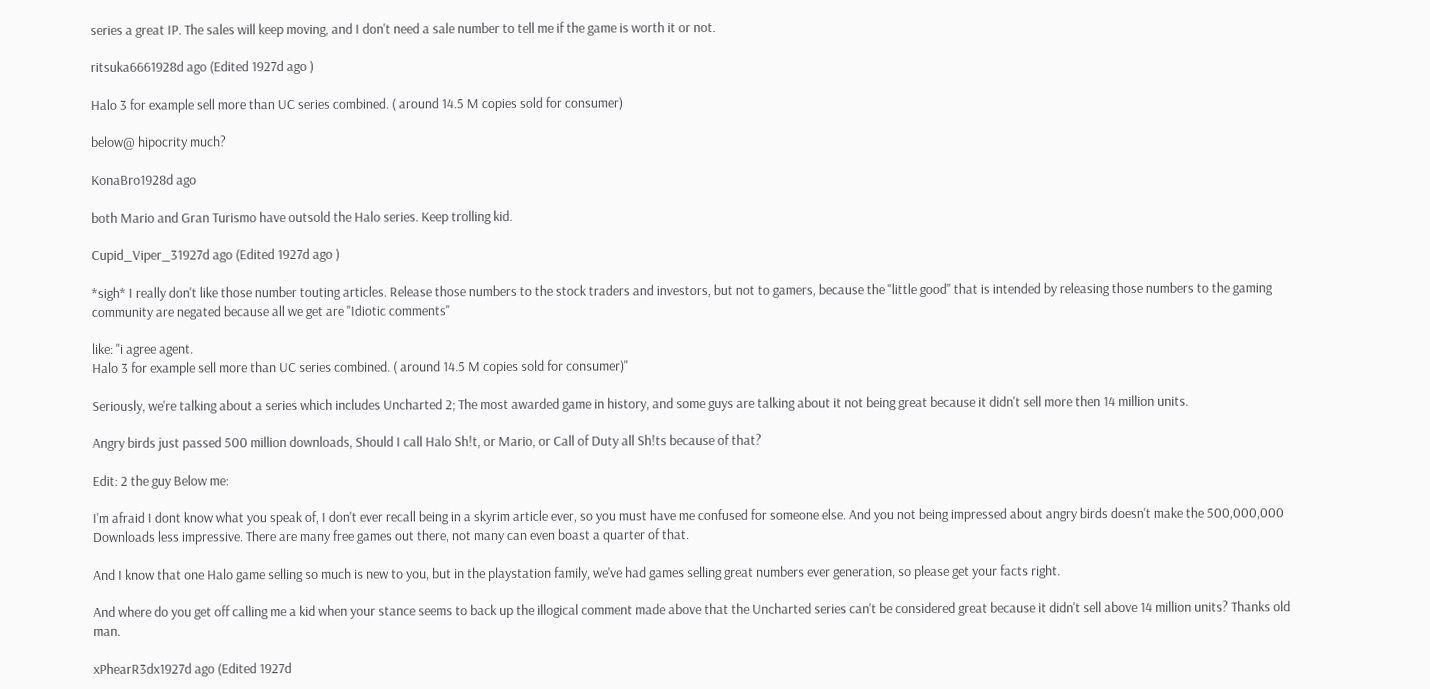series a great IP. The sales will keep moving, and I don't need a sale number to tell me if the game is worth it or not.

ritsuka6661928d ago (Edited 1927d ago )

Halo 3 for example sell more than UC series combined. ( around 14.5 M copies sold for consumer)

below@ hipocrity much?

KonaBro1928d ago

both Mario and Gran Turismo have outsold the Halo series. Keep trolling kid.

Cupid_Viper_31927d ago (Edited 1927d ago )

*sigh* I really don't like those number touting articles. Release those numbers to the stock traders and investors, but not to gamers, because the "little good" that is intended by releasing those numbers to the gaming community are negated because all we get are "Idiotic comments"

like: "i agree agent.
Halo 3 for example sell more than UC series combined. ( around 14.5 M copies sold for consumer)"

Seriously, we're talking about a series which includes Uncharted 2; The most awarded game in history, and some guys are talking about it not being great because it didn't sell more then 14 million units.

Angry birds just passed 500 million downloads, Should I call Halo Sh!t, or Mario, or Call of Duty all Sh!ts because of that?

Edit: 2 the guy Below me:

I'm afraid I dont know what you speak of, I don't ever recall being in a skyrim article ever, so you must have me confused for someone else. And you not being impressed about angry birds doesn't make the 500,000,000 Downloads less impressive. There are many free games out there, not many can even boast a quarter of that.

And I know that one Halo game selling so much is new to you, but in the playstation family, we've had games selling great numbers ever generation, so please get your facts right.

And where do you get off calling me a kid when your stance seems to back up the illogical comment made above that the Uncharted series can't be considered great because it didn't sell above 14 million units? Thanks old man.

xPhearR3dx1927d ago (Edited 1927d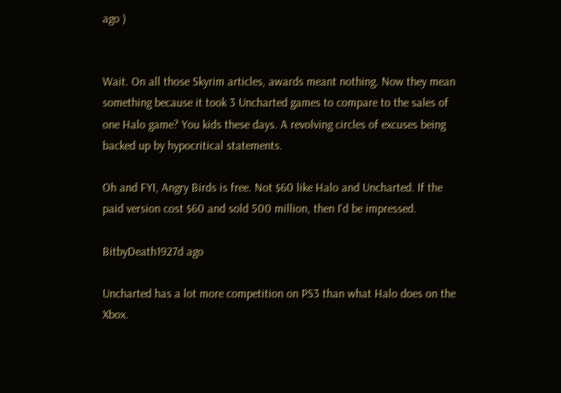ago )


Wait. On all those Skyrim articles, awards meant nothing. Now they mean something because it took 3 Uncharted games to compare to the sales of one Halo game? You kids these days. A revolving circles of excuses being backed up by hypocritical statements.

Oh and FYI, Angry Birds is free. Not $60 like Halo and Uncharted. If the paid version cost $60 and sold 500 million, then I'd be impressed.

BitbyDeath1927d ago

Uncharted has a lot more competition on PS3 than what Halo does on the Xbox.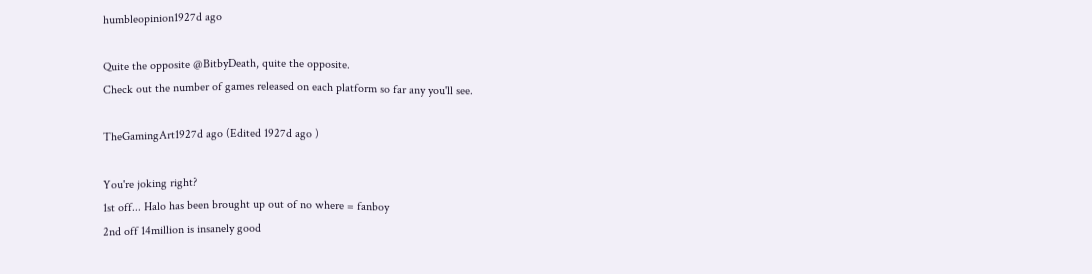humbleopinion1927d ago

Quite the opposite @BitbyDeath, quite the opposite.
Check out the number of games released on each platform so far any you'll see.

TheGamingArt1927d ago (Edited 1927d ago )

You're joking right?
1st off... Halo has been brought up out of no where = fanboy
2nd off 14million is insanely good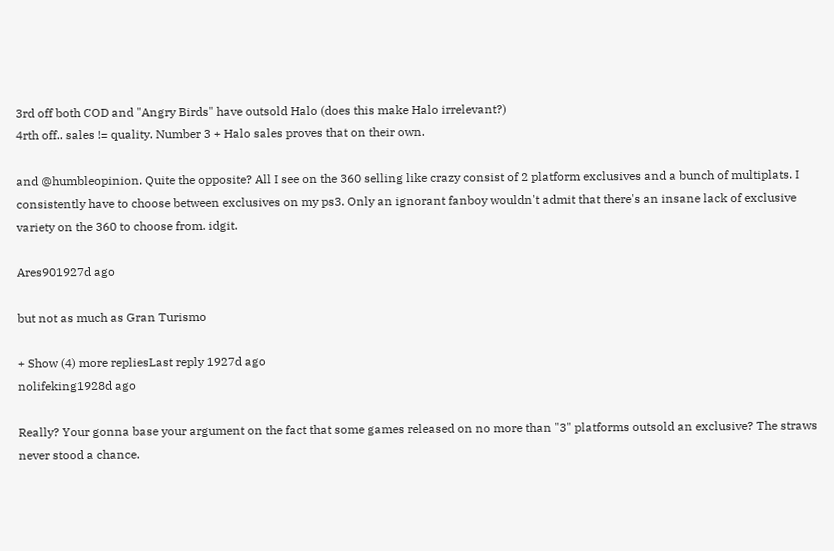3rd off both COD and "Angry Birds" have outsold Halo (does this make Halo irrelevant?)
4rth off.. sales != quality. Number 3 + Halo sales proves that on their own.

and @humbleopinion. Quite the opposite? All I see on the 360 selling like crazy consist of 2 platform exclusives and a bunch of multiplats. I consistently have to choose between exclusives on my ps3. Only an ignorant fanboy wouldn't admit that there's an insane lack of exclusive variety on the 360 to choose from. idgit.

Ares901927d ago

but not as much as Gran Turismo

+ Show (4) more repliesLast reply 1927d ago
nolifeking1928d ago

Really? Your gonna base your argument on the fact that some games released on no more than "3" platforms outsold an exclusive? The straws never stood a chance.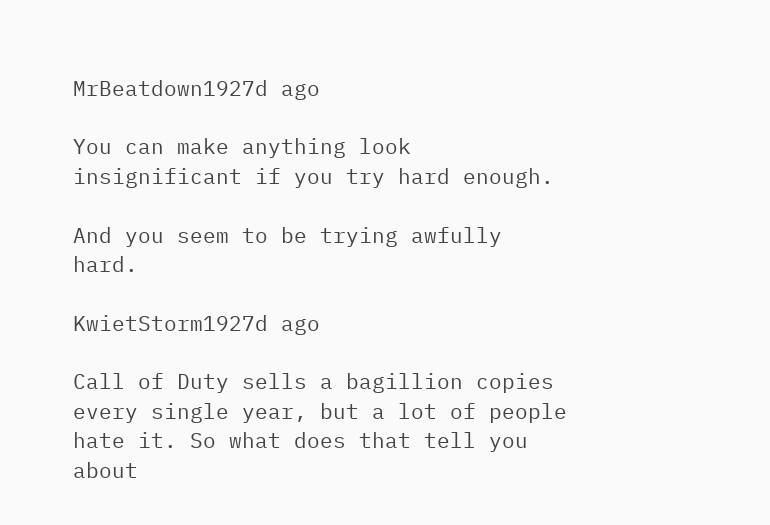MrBeatdown1927d ago

You can make anything look insignificant if you try hard enough.

And you seem to be trying awfully hard.

KwietStorm1927d ago

Call of Duty sells a bagillion copies every single year, but a lot of people hate it. So what does that tell you about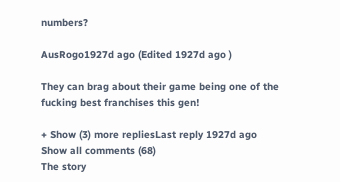numbers?

AusRogo1927d ago (Edited 1927d ago )

They can brag about their game being one of the fucking best franchises this gen!

+ Show (3) more repliesLast reply 1927d ago
Show all comments (68)
The story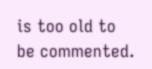is too old to be commented.